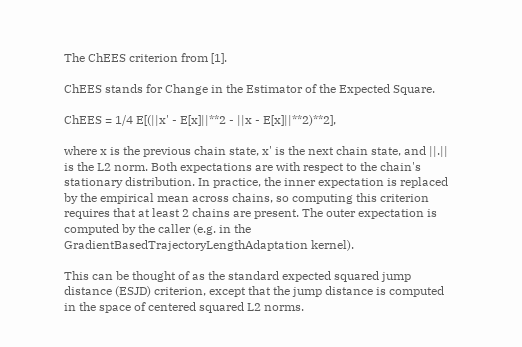The ChEES criterion from [1].

ChEES stands for Change in the Estimator of the Expected Square.

ChEES = 1/4 E[(||x' - E[x]||**2 - ||x - E[x]||**2)**2],

where x is the previous chain state, x' is the next chain state, and ||.|| is the L2 norm. Both expectations are with respect to the chain's stationary distribution. In practice, the inner expectation is replaced by the empirical mean across chains, so computing this criterion requires that at least 2 chains are present. The outer expectation is computed by the caller (e.g. in the GradientBasedTrajectoryLengthAdaptation kernel).

This can be thought of as the standard expected squared jump distance (ESJD) criterion, except that the jump distance is computed in the space of centered squared L2 norms.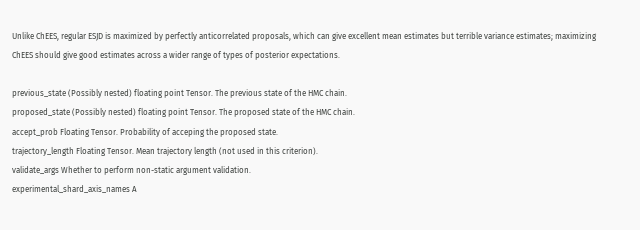Unlike ChEES, regular ESJD is maximized by perfectly anticorrelated proposals, which can give excellent mean estimates but terrible variance estimates; maximizing ChEES should give good estimates across a wider range of types of posterior expectations.

previous_state (Possibly nested) floating point Tensor. The previous state of the HMC chain.
proposed_state (Possibly nested) floating point Tensor. The proposed state of the HMC chain.
accept_prob Floating Tensor. Probability of acceping the proposed state.
trajectory_length Floating Tensor. Mean trajectory length (not used in this criterion).
validate_args Whether to perform non-static argument validation.
experimental_shard_axis_names A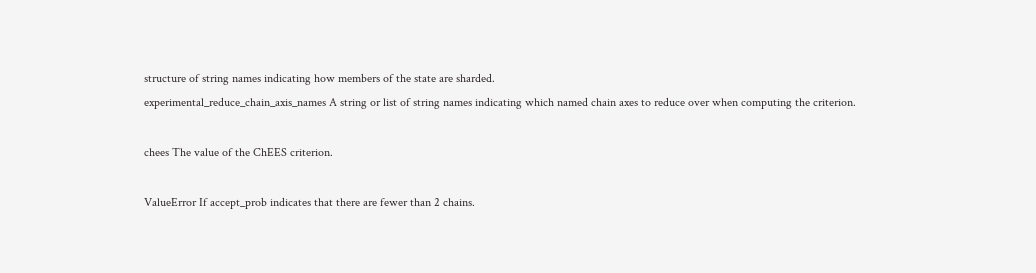structure of string names indicating how members of the state are sharded.
experimental_reduce_chain_axis_names A string or list of string names indicating which named chain axes to reduce over when computing the criterion.

chees The value of the ChEES criterion.

ValueError If accept_prob indicates that there are fewer than 2 chains.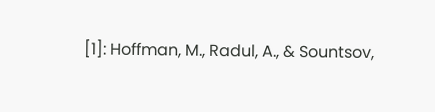[1]: Hoffman, M., Radul, A., & Sountsov,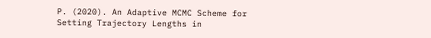P. (2020). An Adaptive MCMC Scheme for Setting Trajectory Lengths in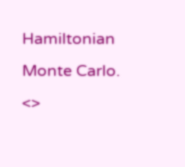Hamiltonian Monte Carlo. <>